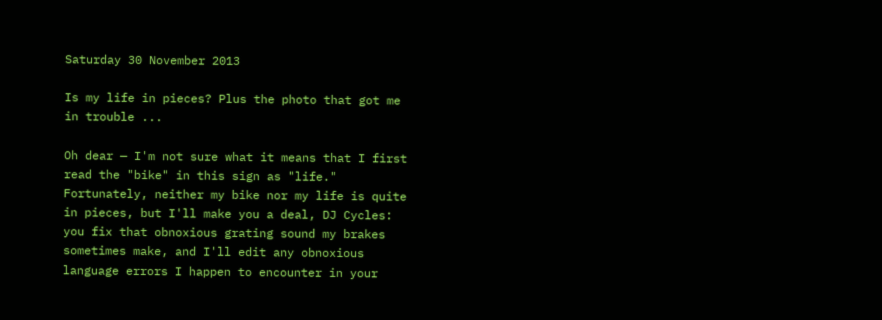Saturday 30 November 2013

Is my life in pieces? Plus the photo that got me in trouble ...

Oh dear — I'm not sure what it means that I first read the "bike" in this sign as "life." Fortunately, neither my bike nor my life is quite in pieces, but I'll make you a deal, DJ Cycles: you fix that obnoxious grating sound my brakes sometimes make, and I'll edit any obnoxious language errors I happen to encounter in your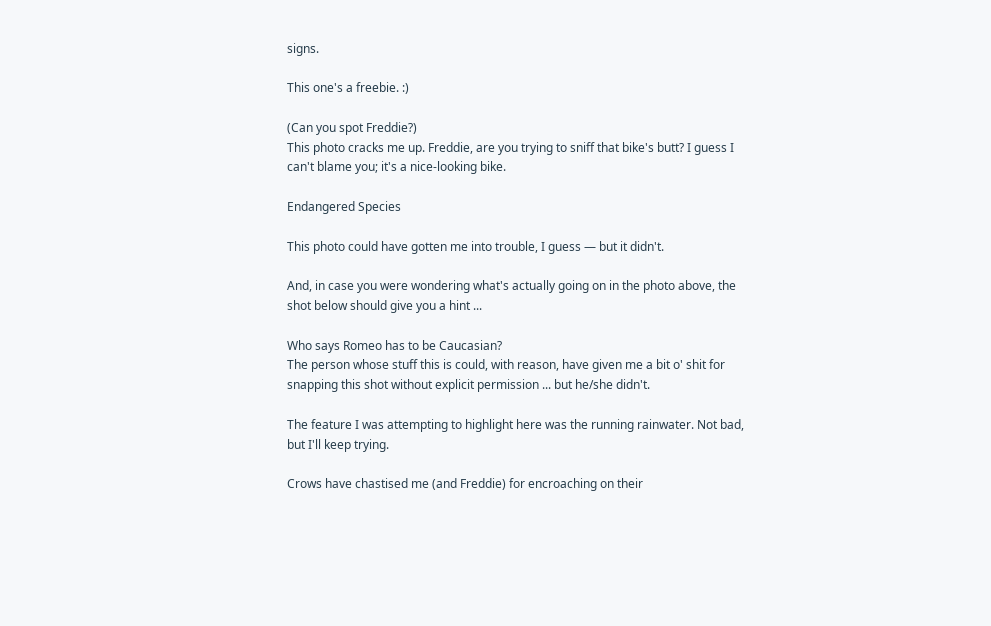signs.

This one's a freebie. :)

(Can you spot Freddie?)
This photo cracks me up. Freddie, are you trying to sniff that bike's butt? I guess I can't blame you; it's a nice-looking bike.

Endangered Species

This photo could have gotten me into trouble, I guess — but it didn't.

And, in case you were wondering what's actually going on in the photo above, the shot below should give you a hint ...

Who says Romeo has to be Caucasian?
The person whose stuff this is could, with reason, have given me a bit o' shit for snapping this shot without explicit permission ... but he/she didn't.

The feature I was attempting to highlight here was the running rainwater. Not bad, but I'll keep trying.

Crows have chastised me (and Freddie) for encroaching on their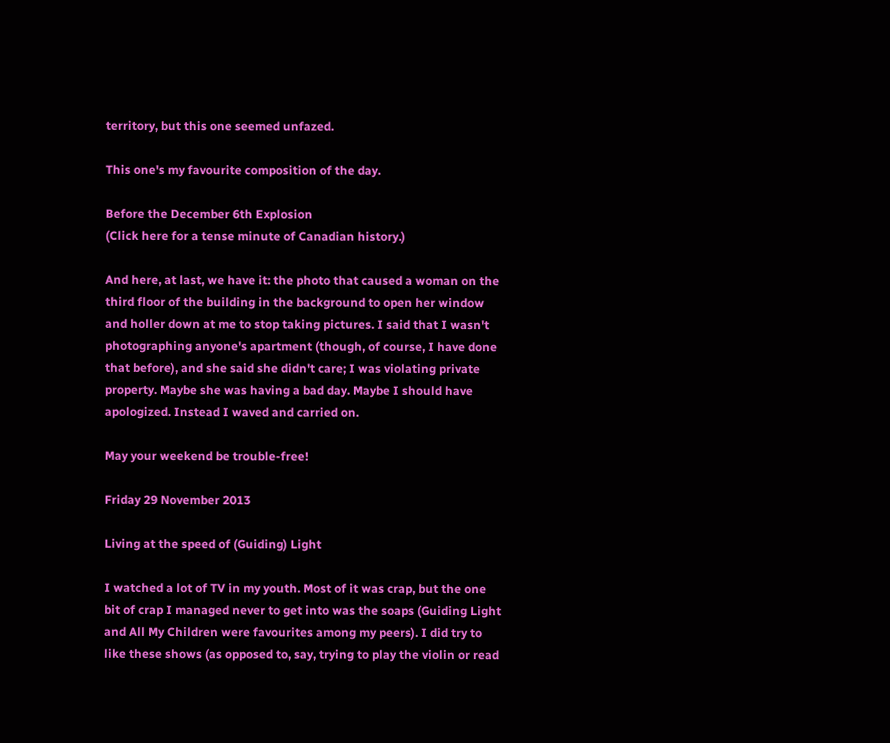territory, but this one seemed unfazed.

This one's my favourite composition of the day.

Before the December 6th Explosion
(Click here for a tense minute of Canadian history.)

And here, at last, we have it: the photo that caused a woman on the third floor of the building in the background to open her window and holler down at me to stop taking pictures. I said that I wasn't photographing anyone's apartment (though, of course, I have done that before), and she said she didn't care; I was violating private property. Maybe she was having a bad day. Maybe I should have apologized. Instead I waved and carried on.

May your weekend be trouble-free!

Friday 29 November 2013

Living at the speed of (Guiding) Light

I watched a lot of TV in my youth. Most of it was crap, but the one bit of crap I managed never to get into was the soaps (Guiding Light and All My Children were favourites among my peers). I did try to like these shows (as opposed to, say, trying to play the violin or read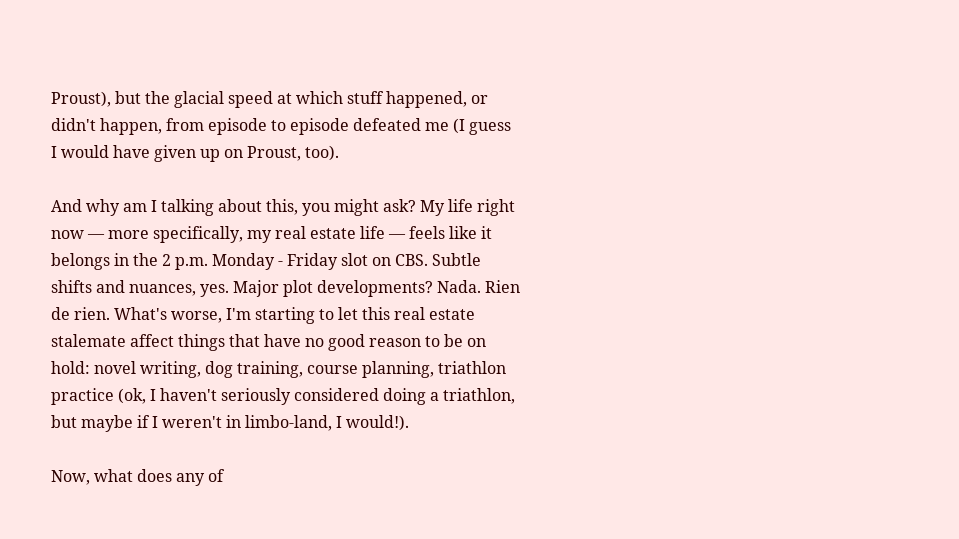Proust), but the glacial speed at which stuff happened, or didn't happen, from episode to episode defeated me (I guess I would have given up on Proust, too).

And why am I talking about this, you might ask? My life right now — more specifically, my real estate life — feels like it belongs in the 2 p.m. Monday - Friday slot on CBS. Subtle shifts and nuances, yes. Major plot developments? Nada. Rien de rien. What's worse, I'm starting to let this real estate stalemate affect things that have no good reason to be on hold: novel writing, dog training, course planning, triathlon practice (ok, I haven't seriously considered doing a triathlon, but maybe if I weren't in limbo-land, I would!).

Now, what does any of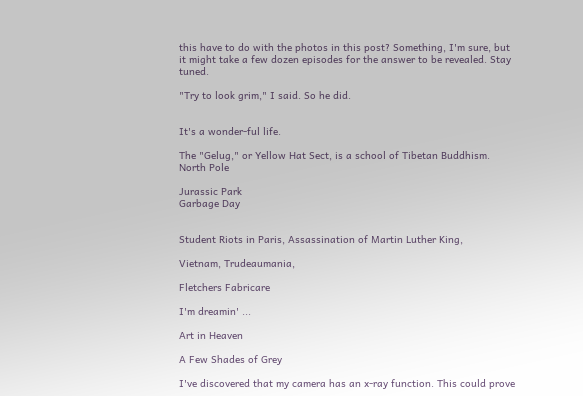this have to do with the photos in this post? Something, I'm sure, but it might take a few dozen episodes for the answer to be revealed. Stay tuned.

"Try to look grim," I said. So he did.


It's a wonder-ful life.

The "Gelug," or Yellow Hat Sect, is a school of Tibetan Buddhism.
North Pole

Jurassic Park
Garbage Day


Student Riots in Paris, Assassination of Martin Luther King,

Vietnam, Trudeaumania,

Fletchers Fabricare

I'm dreamin' ...

Art in Heaven

A Few Shades of Grey

I've discovered that my camera has an x-ray function. This could prove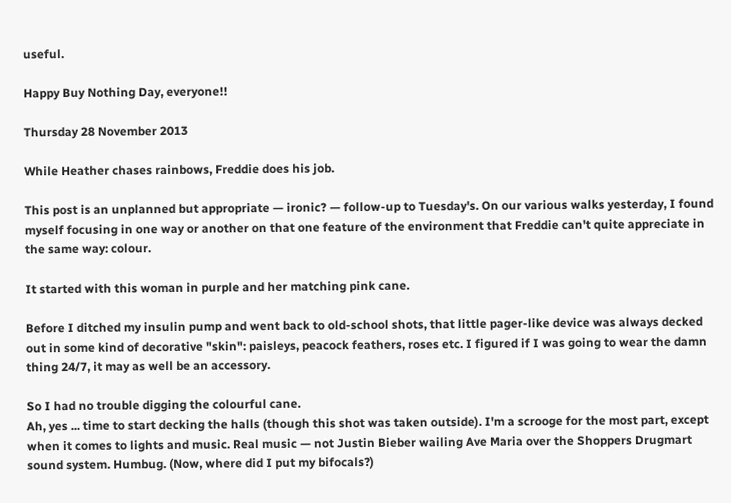useful.

Happy Buy Nothing Day, everyone!!

Thursday 28 November 2013

While Heather chases rainbows, Freddie does his job.

This post is an unplanned but appropriate — ironic? — follow-up to Tuesday's. On our various walks yesterday, I found myself focusing in one way or another on that one feature of the environment that Freddie can't quite appreciate in the same way: colour.

It started with this woman in purple and her matching pink cane.

Before I ditched my insulin pump and went back to old-school shots, that little pager-like device was always decked out in some kind of decorative "skin": paisleys, peacock feathers, roses etc. I figured if I was going to wear the damn thing 24/7, it may as well be an accessory.

So I had no trouble digging the colourful cane.
Ah, yes ... time to start decking the halls (though this shot was taken outside). I'm a scrooge for the most part, except when it comes to lights and music. Real music — not Justin Bieber wailing Ave Maria over the Shoppers Drugmart sound system. Humbug. (Now, where did I put my bifocals?)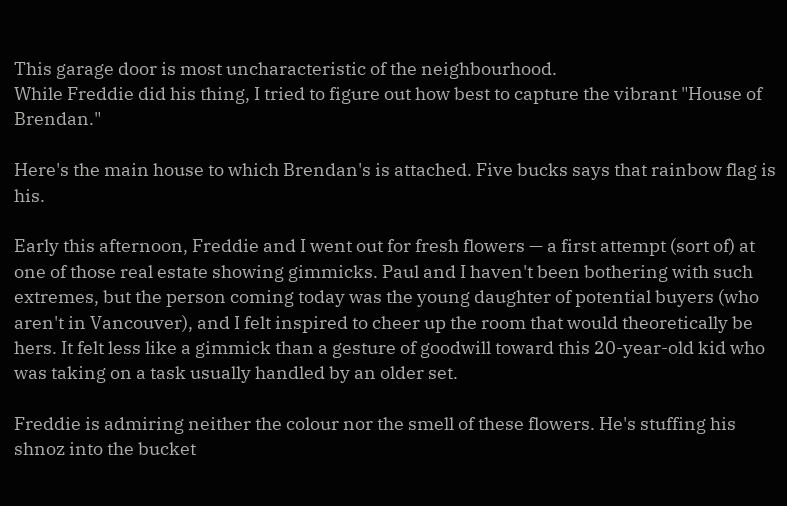This garage door is most uncharacteristic of the neighbourhood.
While Freddie did his thing, I tried to figure out how best to capture the vibrant "House of Brendan."

Here's the main house to which Brendan's is attached. Five bucks says that rainbow flag is his.

Early this afternoon, Freddie and I went out for fresh flowers — a first attempt (sort of) at one of those real estate showing gimmicks. Paul and I haven't been bothering with such extremes, but the person coming today was the young daughter of potential buyers (who aren't in Vancouver), and I felt inspired to cheer up the room that would theoretically be hers. It felt less like a gimmick than a gesture of goodwill toward this 20-year-old kid who was taking on a task usually handled by an older set.

Freddie is admiring neither the colour nor the smell of these flowers. He's stuffing his shnoz into the bucket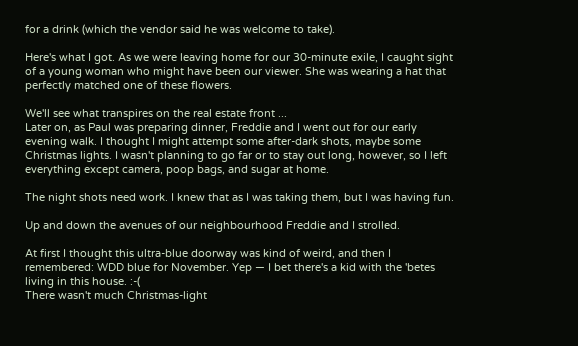for a drink (which the vendor said he was welcome to take).

Here's what I got. As we were leaving home for our 30-minute exile, I caught sight of a young woman who might have been our viewer. She was wearing a hat that perfectly matched one of these flowers.

We'll see what transpires on the real estate front ...
Later on, as Paul was preparing dinner, Freddie and I went out for our early evening walk. I thought I might attempt some after-dark shots, maybe some Christmas lights. I wasn't planning to go far or to stay out long, however, so I left everything except camera, poop bags, and sugar at home.

The night shots need work. I knew that as I was taking them, but I was having fun.

Up and down the avenues of our neighbourhood Freddie and I strolled.

At first I thought this ultra-blue doorway was kind of weird, and then I remembered: WDD blue for November. Yep — I bet there's a kid with the 'betes living in this house. :-(
There wasn't much Christmas-light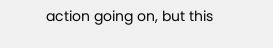action going on, but this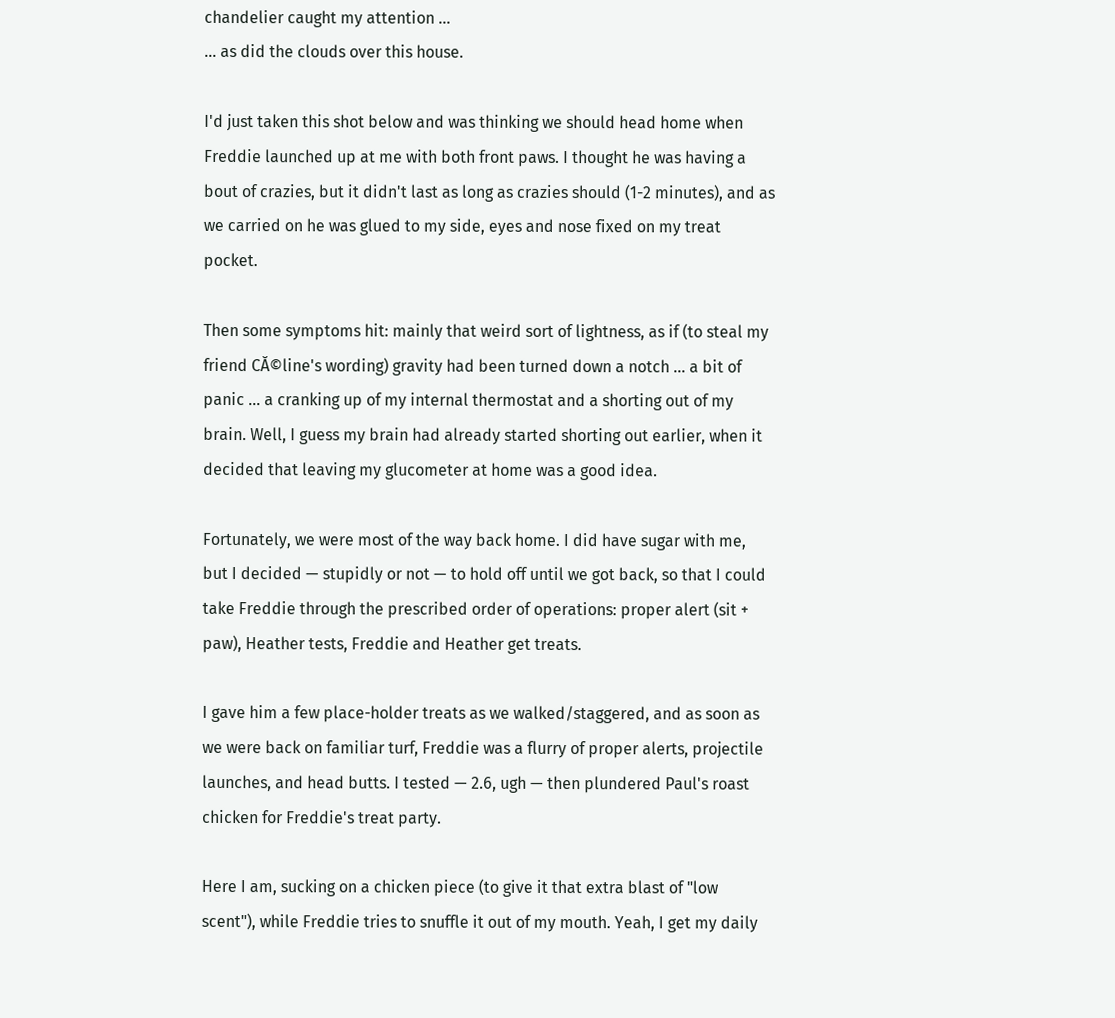chandelier caught my attention ...
... as did the clouds over this house.

I'd just taken this shot below and was thinking we should head home when Freddie launched up at me with both front paws. I thought he was having a bout of crazies, but it didn't last as long as crazies should (1-2 minutes), and as we carried on he was glued to my side, eyes and nose fixed on my treat pocket.

Then some symptoms hit: mainly that weird sort of lightness, as if (to steal my friend CĂ©line's wording) gravity had been turned down a notch ... a bit of panic ... a cranking up of my internal thermostat and a shorting out of my brain. Well, I guess my brain had already started shorting out earlier, when it decided that leaving my glucometer at home was a good idea.

Fortunately, we were most of the way back home. I did have sugar with me, but I decided — stupidly or not — to hold off until we got back, so that I could take Freddie through the prescribed order of operations: proper alert (sit + paw), Heather tests, Freddie and Heather get treats.

I gave him a few place-holder treats as we walked/staggered, and as soon as we were back on familiar turf, Freddie was a flurry of proper alerts, projectile launches, and head butts. I tested — 2.6, ugh — then plundered Paul's roast chicken for Freddie's treat party.

Here I am, sucking on a chicken piece (to give it that extra blast of "low scent"), while Freddie tries to snuffle it out of my mouth. Yeah, I get my daily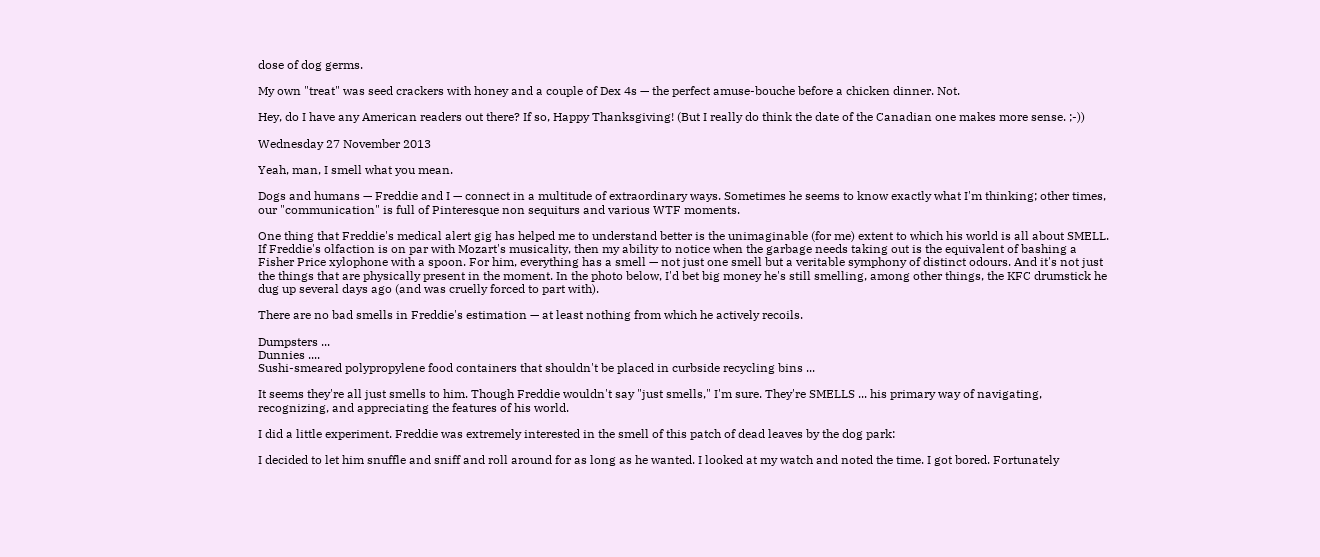dose of dog germs.

My own "treat" was seed crackers with honey and a couple of Dex 4s — the perfect amuse-bouche before a chicken dinner. Not.

Hey, do I have any American readers out there? If so, Happy Thanksgiving! (But I really do think the date of the Canadian one makes more sense. ;-))

Wednesday 27 November 2013

Yeah, man, I smell what you mean.

Dogs and humans — Freddie and I — connect in a multitude of extraordinary ways. Sometimes he seems to know exactly what I'm thinking; other times, our "communication" is full of Pinteresque non sequiturs and various WTF moments.

One thing that Freddie's medical alert gig has helped me to understand better is the unimaginable (for me) extent to which his world is all about SMELL. If Freddie's olfaction is on par with Mozart's musicality, then my ability to notice when the garbage needs taking out is the equivalent of bashing a Fisher Price xylophone with a spoon. For him, everything has a smell — not just one smell but a veritable symphony of distinct odours. And it's not just the things that are physically present in the moment. In the photo below, I'd bet big money he's still smelling, among other things, the KFC drumstick he dug up several days ago (and was cruelly forced to part with).

There are no bad smells in Freddie's estimation — at least nothing from which he actively recoils.

Dumpsters ...
Dunnies ....
Sushi-smeared polypropylene food containers that shouldn't be placed in curbside recycling bins ...

It seems they're all just smells to him. Though Freddie wouldn't say "just smells," I'm sure. They're SMELLS ... his primary way of navigating, recognizing, and appreciating the features of his world.

I did a little experiment. Freddie was extremely interested in the smell of this patch of dead leaves by the dog park:

I decided to let him snuffle and sniff and roll around for as long as he wanted. I looked at my watch and noted the time. I got bored. Fortunately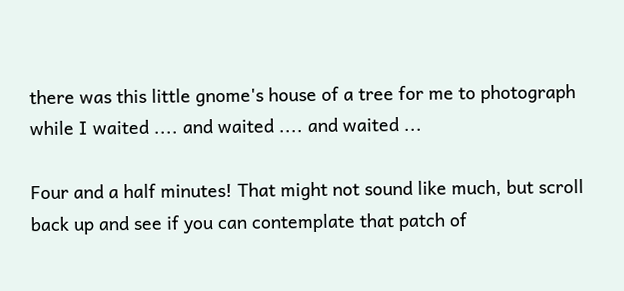there was this little gnome's house of a tree for me to photograph while I waited .... and waited .... and waited ...

Four and a half minutes! That might not sound like much, but scroll back up and see if you can contemplate that patch of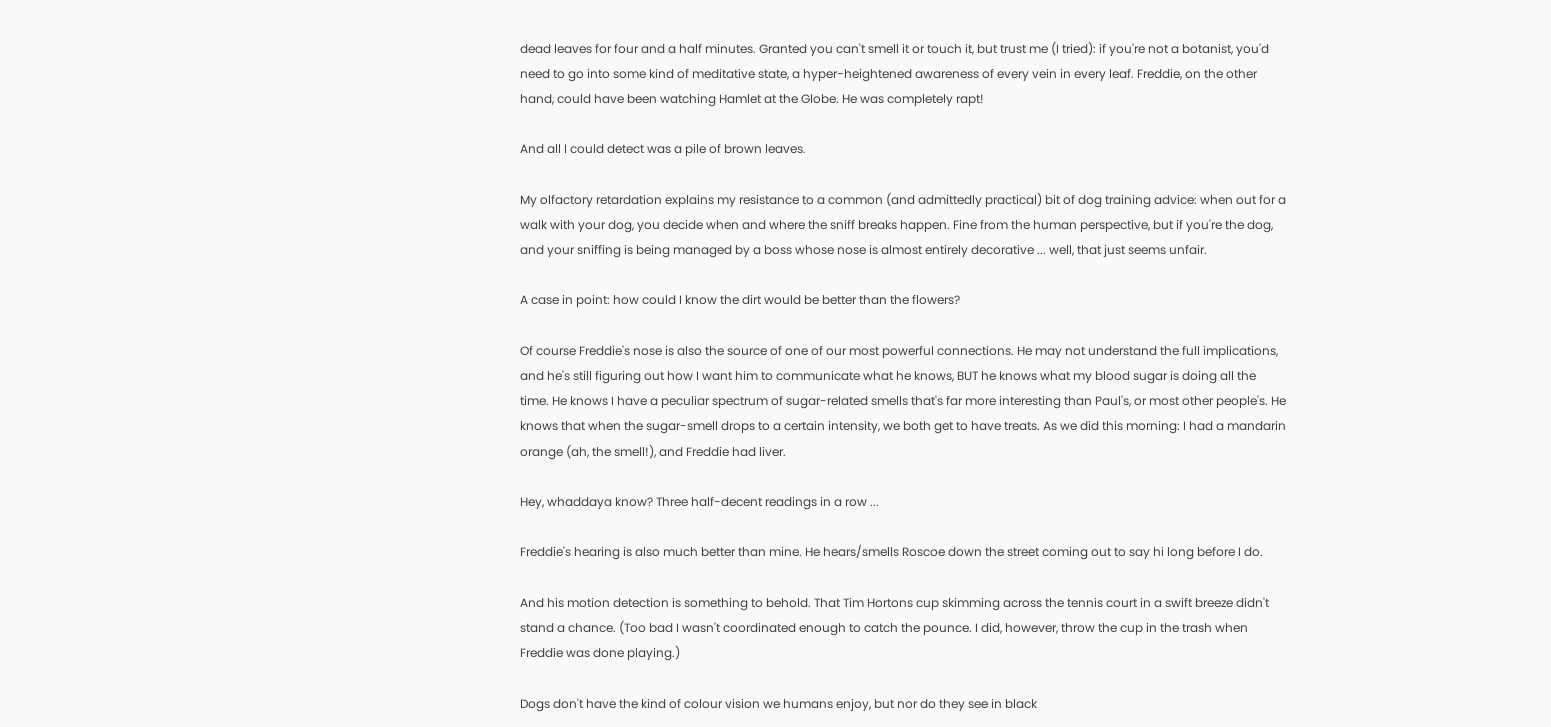dead leaves for four and a half minutes. Granted you can't smell it or touch it, but trust me (I tried): if you're not a botanist, you'd need to go into some kind of meditative state, a hyper-heightened awareness of every vein in every leaf. Freddie, on the other hand, could have been watching Hamlet at the Globe. He was completely rapt!

And all I could detect was a pile of brown leaves.

My olfactory retardation explains my resistance to a common (and admittedly practical) bit of dog training advice: when out for a walk with your dog, you decide when and where the sniff breaks happen. Fine from the human perspective, but if you're the dog, and your sniffing is being managed by a boss whose nose is almost entirely decorative ... well, that just seems unfair.

A case in point: how could I know the dirt would be better than the flowers?

Of course Freddie's nose is also the source of one of our most powerful connections. He may not understand the full implications, and he's still figuring out how I want him to communicate what he knows, BUT he knows what my blood sugar is doing all the time. He knows I have a peculiar spectrum of sugar-related smells that's far more interesting than Paul's, or most other people's. He knows that when the sugar-smell drops to a certain intensity, we both get to have treats. As we did this morning: I had a mandarin orange (ah, the smell!), and Freddie had liver.

Hey, whaddaya know? Three half-decent readings in a row ...

Freddie's hearing is also much better than mine. He hears/smells Roscoe down the street coming out to say hi long before I do.

And his motion detection is something to behold. That Tim Hortons cup skimming across the tennis court in a swift breeze didn't stand a chance. (Too bad I wasn't coordinated enough to catch the pounce. I did, however, throw the cup in the trash when Freddie was done playing.)

Dogs don't have the kind of colour vision we humans enjoy, but nor do they see in black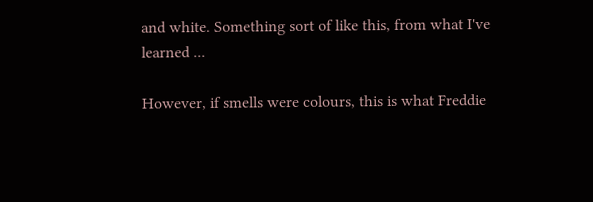and white. Something sort of like this, from what I've learned ...

However, if smells were colours, this is what Freddie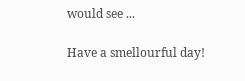would see ...

Have a smellourful day!